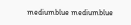mediumblue mediumblue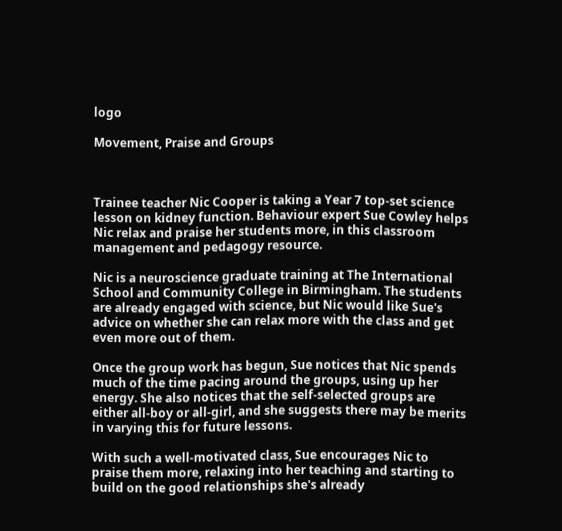logo

Movement, Praise and Groups



Trainee teacher Nic Cooper is taking a Year 7 top-set science lesson on kidney function. Behaviour expert Sue Cowley helps Nic relax and praise her students more, in this classroom management and pedagogy resource.

Nic is a neuroscience graduate training at The International School and Community College in Birmingham. The students are already engaged with science, but Nic would like Sue's advice on whether she can relax more with the class and get even more out of them.

Once the group work has begun, Sue notices that Nic spends much of the time pacing around the groups, using up her energy. She also notices that the self-selected groups are either all-boy or all-girl, and she suggests there may be merits in varying this for future lessons.

With such a well-motivated class, Sue encourages Nic to praise them more, relaxing into her teaching and starting to build on the good relationships she's already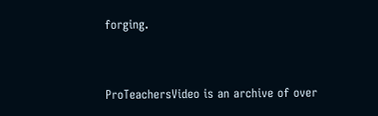forging.


ProTeachersVideo is an archive of over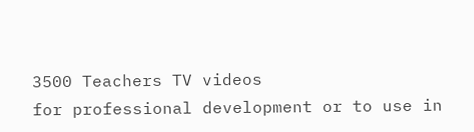3500 Teachers TV videos
for professional development or to use in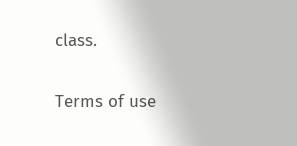class.

Terms of use